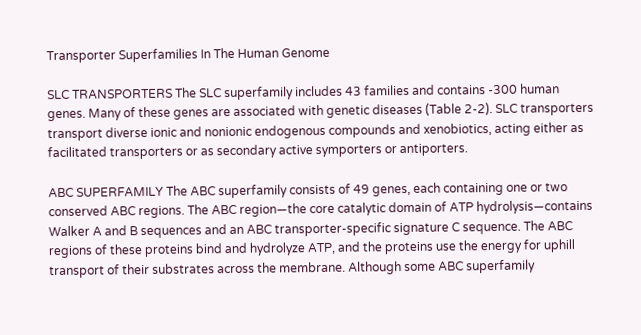Transporter Superfamilies In The Human Genome

SLC TRANSPORTERS The SLC superfamily includes 43 families and contains -300 human genes. Many of these genes are associated with genetic diseases (Table 2-2). SLC transporters transport diverse ionic and nonionic endogenous compounds and xenobiotics, acting either as facilitated transporters or as secondary active symporters or antiporters.

ABC SUPERFAMILY The ABC superfamily consists of 49 genes, each containing one or two conserved ABC regions. The ABC region—the core catalytic domain of ATP hydrolysis—contains Walker A and B sequences and an ABC transporter-specific signature C sequence. The ABC regions of these proteins bind and hydrolyze ATP, and the proteins use the energy for uphill transport of their substrates across the membrane. Although some ABC superfamily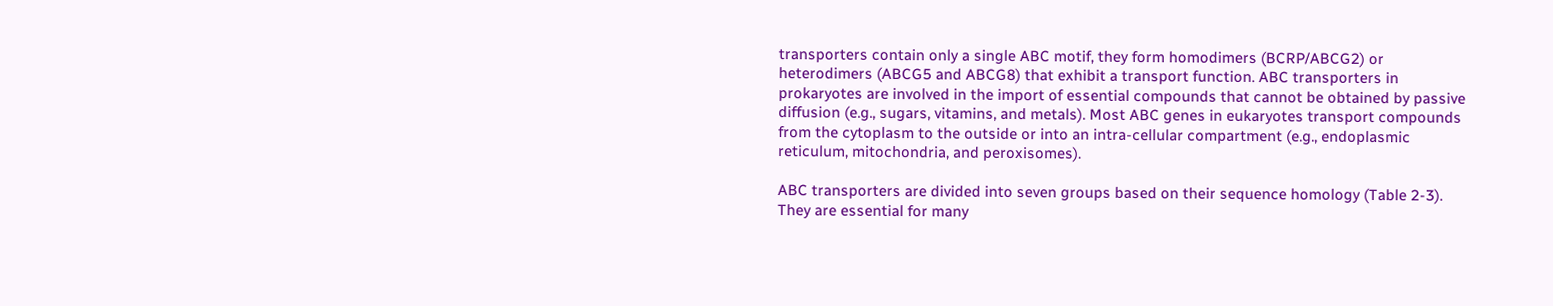transporters contain only a single ABC motif, they form homodimers (BCRP/ABCG2) or heterodimers (ABCG5 and ABCG8) that exhibit a transport function. ABC transporters in prokaryotes are involved in the import of essential compounds that cannot be obtained by passive diffusion (e.g., sugars, vitamins, and metals). Most ABC genes in eukaryotes transport compounds from the cytoplasm to the outside or into an intra-cellular compartment (e.g., endoplasmic reticulum, mitochondria, and peroxisomes).

ABC transporters are divided into seven groups based on their sequence homology (Table 2-3). They are essential for many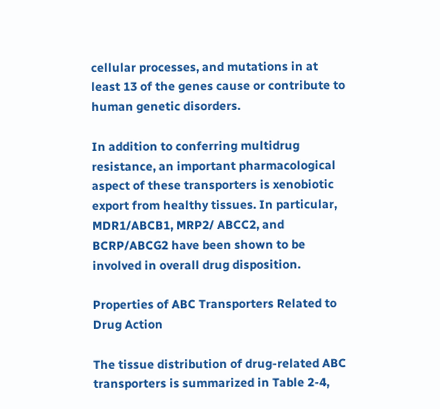cellular processes, and mutations in at least 13 of the genes cause or contribute to human genetic disorders.

In addition to conferring multidrug resistance, an important pharmacological aspect of these transporters is xenobiotic export from healthy tissues. In particular, MDR1/ABCB1, MRP2/ ABCC2, and BCRP/ABCG2 have been shown to be involved in overall drug disposition.

Properties of ABC Transporters Related to Drug Action

The tissue distribution of drug-related ABC transporters is summarized in Table 2-4,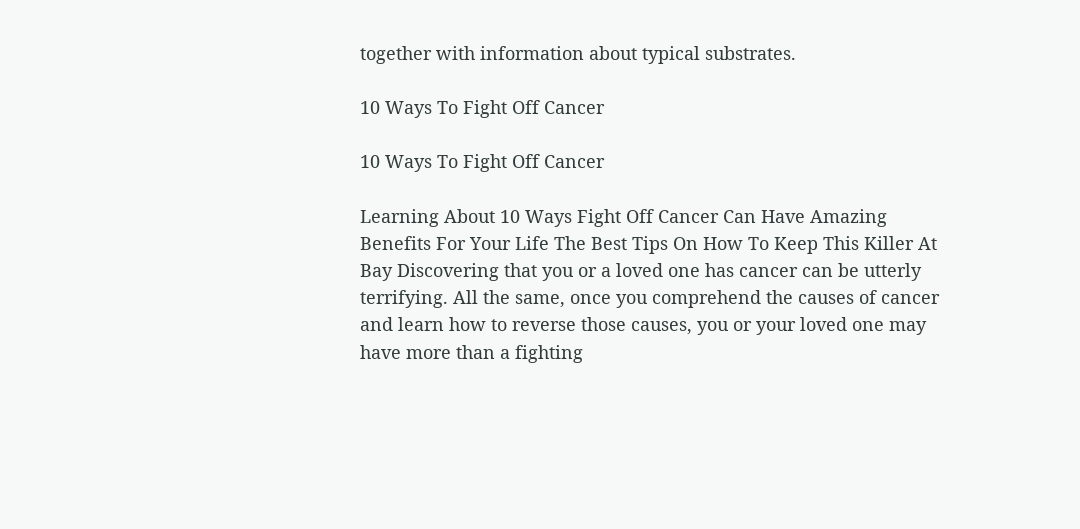together with information about typical substrates.

10 Ways To Fight Off Cancer

10 Ways To Fight Off Cancer

Learning About 10 Ways Fight Off Cancer Can Have Amazing Benefits For Your Life The Best Tips On How To Keep This Killer At Bay Discovering that you or a loved one has cancer can be utterly terrifying. All the same, once you comprehend the causes of cancer and learn how to reverse those causes, you or your loved one may have more than a fighting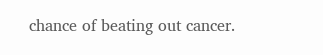chance of beating out cancer.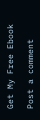Get My Free Ebook

Post a comment